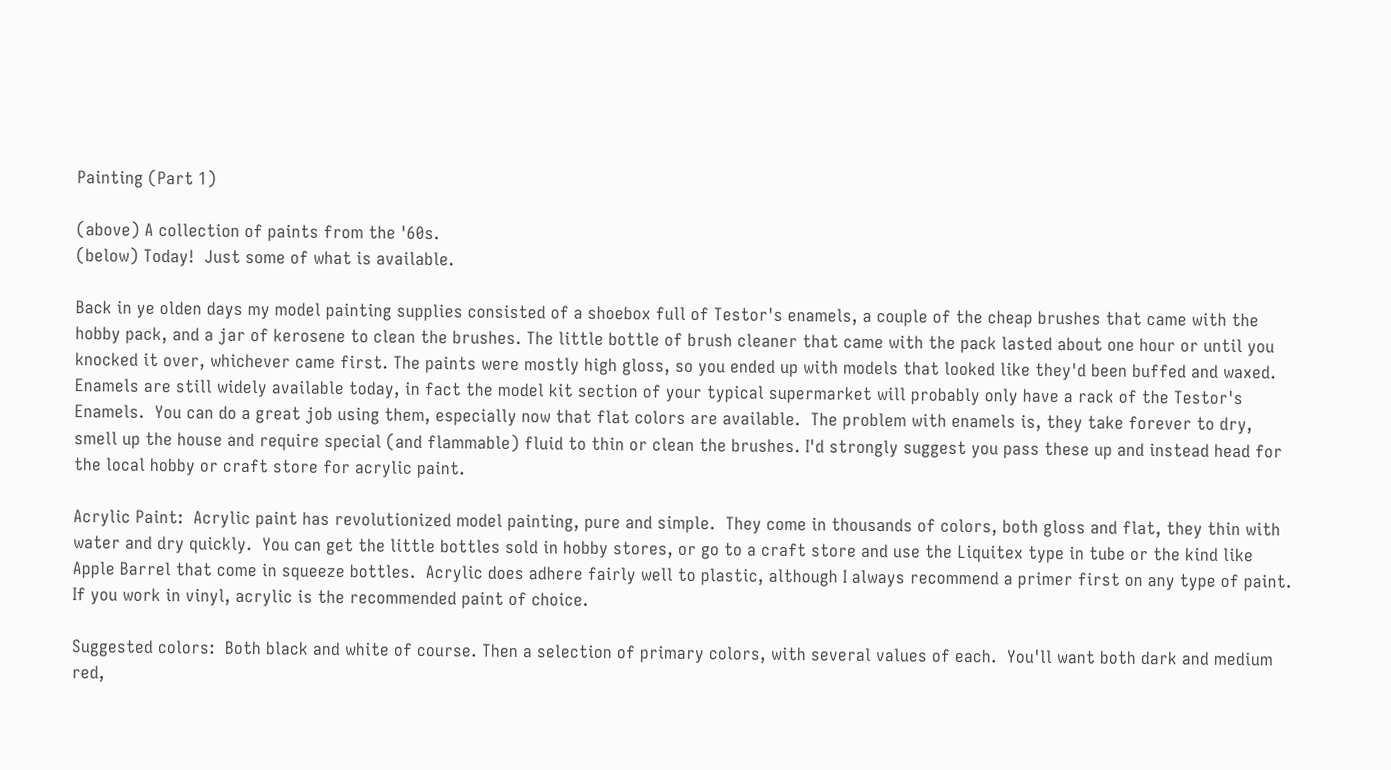Painting (Part 1)

(above) A collection of paints from the '60s.
(below) Today!  Just some of what is available.

Back in ye olden days my model painting supplies consisted of a shoebox full of Testor's enamels, a couple of the cheap brushes that came with the hobby pack, and a jar of kerosene to clean the brushes. The little bottle of brush cleaner that came with the pack lasted about one hour or until you knocked it over, whichever came first. The paints were mostly high gloss, so you ended up with models that looked like they'd been buffed and waxed.  Enamels are still widely available today, in fact the model kit section of your typical supermarket will probably only have a rack of the Testor's Enamels.  You can do a great job using them, especially now that flat colors are available.  The problem with enamels is, they take forever to dry, smell up the house and require special (and flammable) fluid to thin or clean the brushes. I'd strongly suggest you pass these up and instead head for the local hobby or craft store for acrylic paint.

Acrylic Paint:  Acrylic paint has revolutionized model painting, pure and simple.  They come in thousands of colors, both gloss and flat, they thin with water and dry quickly.  You can get the little bottles sold in hobby stores, or go to a craft store and use the Liquitex type in tube or the kind like Apple Barrel that come in squeeze bottles.  Acrylic does adhere fairly well to plastic, although I always recommend a primer first on any type of paint.  If you work in vinyl, acrylic is the recommended paint of choice.

Suggested colors:  Both black and white of course. Then a selection of primary colors, with several values of each.  You'll want both dark and medium red,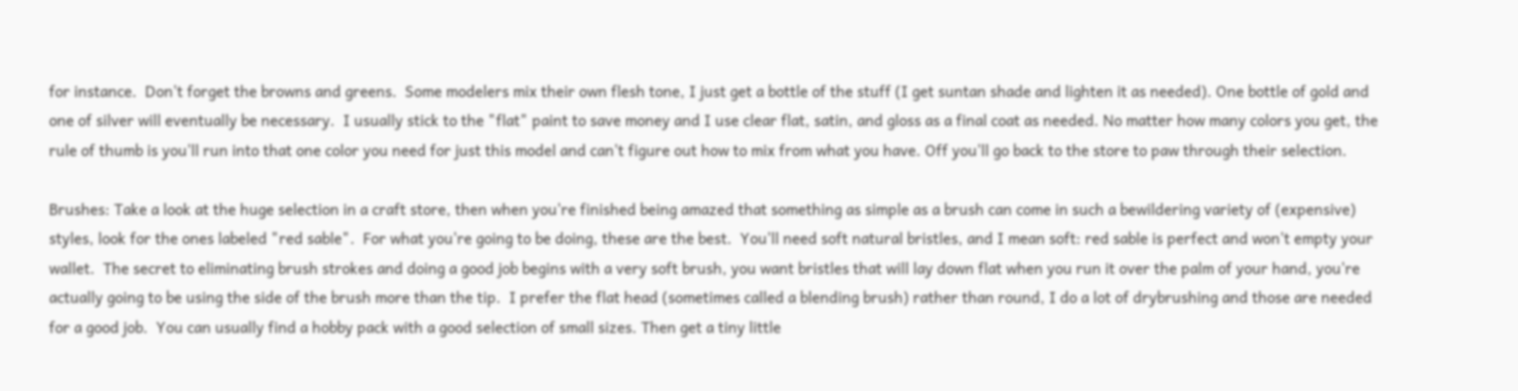for instance.  Don't forget the browns and greens.  Some modelers mix their own flesh tone, I just get a bottle of the stuff (I get suntan shade and lighten it as needed). One bottle of gold and one of silver will eventually be necessary.  I usually stick to the "flat" paint to save money and I use clear flat, satin, and gloss as a final coat as needed. No matter how many colors you get, the rule of thumb is you'll run into that one color you need for just this model and can't figure out how to mix from what you have. Off you'll go back to the store to paw through their selection.

Brushes: Take a look at the huge selection in a craft store, then when you're finished being amazed that something as simple as a brush can come in such a bewildering variety of (expensive) styles, look for the ones labeled "red sable".  For what you're going to be doing, these are the best.  You'll need soft natural bristles, and I mean soft: red sable is perfect and won't empty your wallet.  The secret to eliminating brush strokes and doing a good job begins with a very soft brush, you want bristles that will lay down flat when you run it over the palm of your hand, you're actually going to be using the side of the brush more than the tip.  I prefer the flat head (sometimes called a blending brush) rather than round, I do a lot of drybrushing and those are needed for a good job.  You can usually find a hobby pack with a good selection of small sizes. Then get a tiny little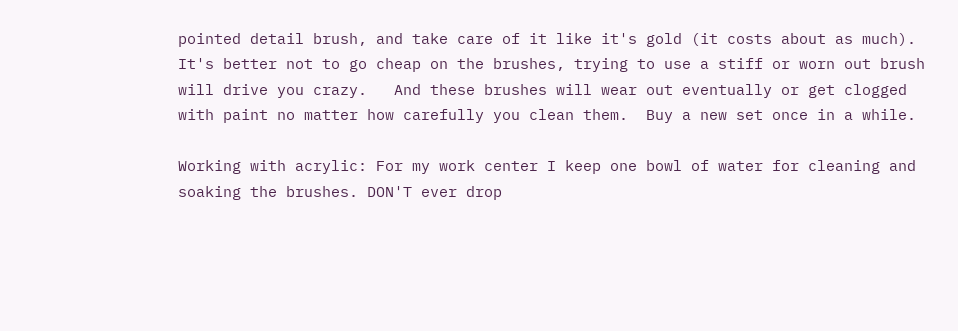pointed detail brush, and take care of it like it's gold (it costs about as much).  It's better not to go cheap on the brushes, trying to use a stiff or worn out brush will drive you crazy.   And these brushes will wear out eventually or get clogged with paint no matter how carefully you clean them.  Buy a new set once in a while.

Working with acrylic: For my work center I keep one bowl of water for cleaning and soaking the brushes. DON'T ever drop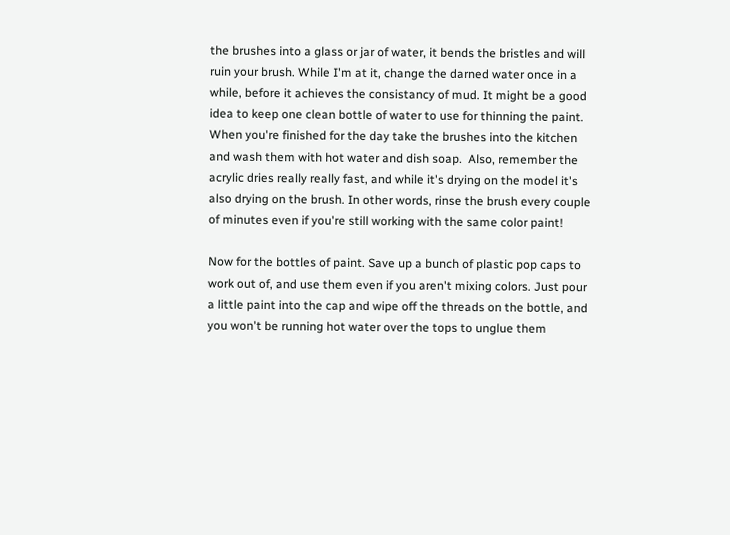the brushes into a glass or jar of water, it bends the bristles and will ruin your brush. While I'm at it, change the darned water once in a while, before it achieves the consistancy of mud. It might be a good idea to keep one clean bottle of water to use for thinning the paint.  When you're finished for the day take the brushes into the kitchen and wash them with hot water and dish soap.  Also, remember the acrylic dries really really fast, and while it's drying on the model it's also drying on the brush. In other words, rinse the brush every couple of minutes even if you're still working with the same color paint!

Now for the bottles of paint. Save up a bunch of plastic pop caps to work out of, and use them even if you aren't mixing colors. Just pour a little paint into the cap and wipe off the threads on the bottle, and you won't be running hot water over the tops to unglue them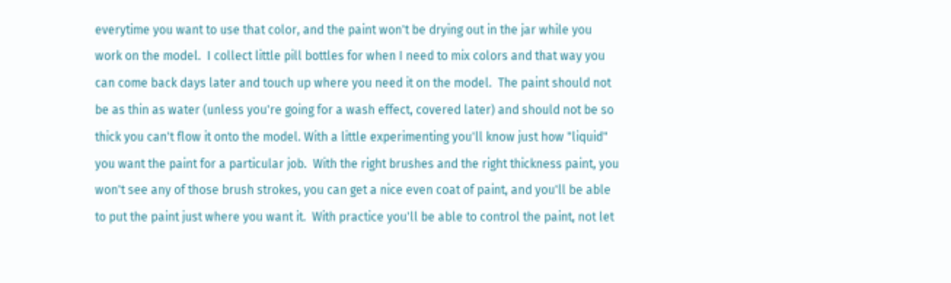everytime you want to use that color, and the paint won't be drying out in the jar while you work on the model.  I collect little pill bottles for when I need to mix colors and that way you can come back days later and touch up where you need it on the model.  The paint should not be as thin as water (unless you're going for a wash effect, covered later) and should not be so thick you can't flow it onto the model. With a little experimenting you'll know just how "liquid" you want the paint for a particular job.  With the right brushes and the right thickness paint, you won't see any of those brush strokes, you can get a nice even coat of paint, and you'll be able to put the paint just where you want it.  With practice you'll be able to control the paint, not let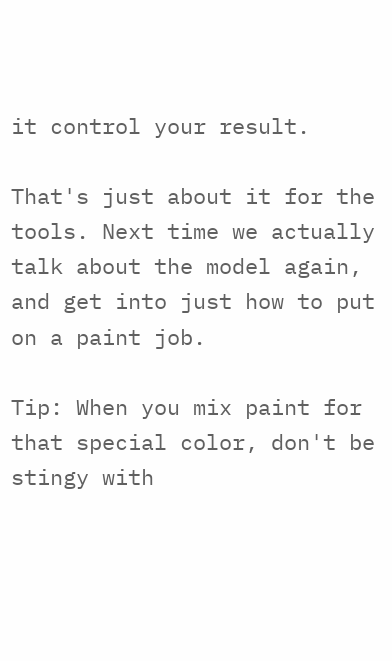it control your result.

That's just about it for the tools. Next time we actually talk about the model again, and get into just how to put on a paint job.

Tip: When you mix paint for that special color, don't be stingy with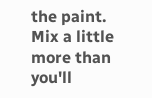the paint. Mix a little more than you'll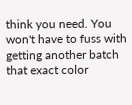think you need. You won't have to fuss with getting another batch that exact color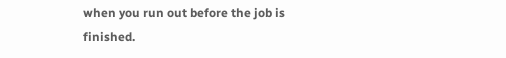when you run out before the job is finished.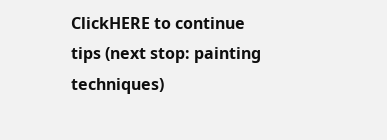ClickHERE to continue tips (next stop: painting techniques)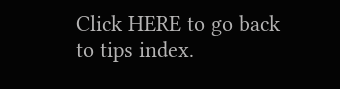Click HERE to go back to tips index.